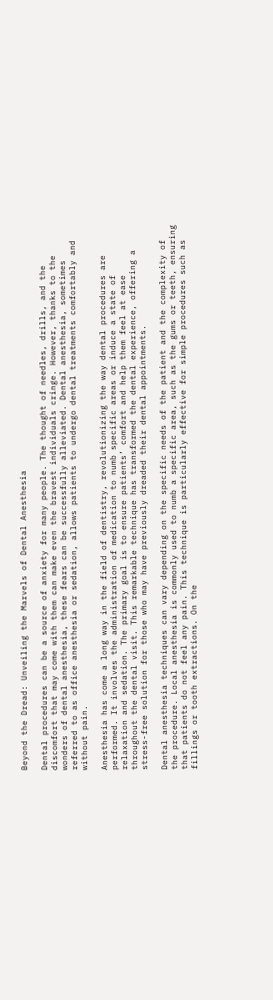Beyond the Dread: Unveiling the Marvels of Dental Anesthesia

Dental procedures can be a source of anxiety for many people. The thought of needles, drills, and the discomfort that may come with them can make even the bravest individuals cringe. However, thanks to the wonders of dental anesthesia, these fears can be successfully alleviated. Dental anesthesia, sometimes referred to as office anesthesia or sedation, allows patients to undergo dental treatments comfortably and without pain.

Anesthesia has come a long way in the field of dentistry, revolutionizing the way dental procedures are performed. It involves the administration of medication to numb specific areas or induce a state of relaxation and sedation. The primary goal is to ensure patients’ comfort and help them feel at ease throughout the dental visit. This remarkable technique has transformed the dental experience, offering a stress-free solution for those who may have previously dreaded their dental appointments.

Dental anesthesia techniques can vary depending on the specific needs of the patient and the complexity of the procedure. Local anesthesia is commonly used to numb a specific area, such as the gums or teeth, ensuring that patients do not feel any pain. This technique is particularly effective for simple procedures such as fillings or tooth extractions. On the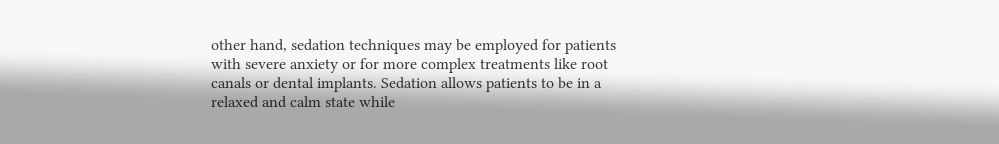other hand, sedation techniques may be employed for patients with severe anxiety or for more complex treatments like root canals or dental implants. Sedation allows patients to be in a relaxed and calm state while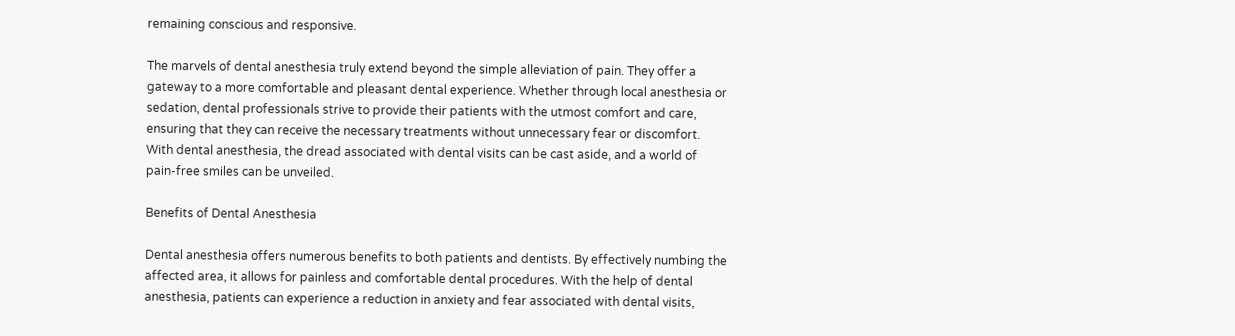remaining conscious and responsive.

The marvels of dental anesthesia truly extend beyond the simple alleviation of pain. They offer a gateway to a more comfortable and pleasant dental experience. Whether through local anesthesia or sedation, dental professionals strive to provide their patients with the utmost comfort and care, ensuring that they can receive the necessary treatments without unnecessary fear or discomfort. With dental anesthesia, the dread associated with dental visits can be cast aside, and a world of pain-free smiles can be unveiled.

Benefits of Dental Anesthesia

Dental anesthesia offers numerous benefits to both patients and dentists. By effectively numbing the affected area, it allows for painless and comfortable dental procedures. With the help of dental anesthesia, patients can experience a reduction in anxiety and fear associated with dental visits,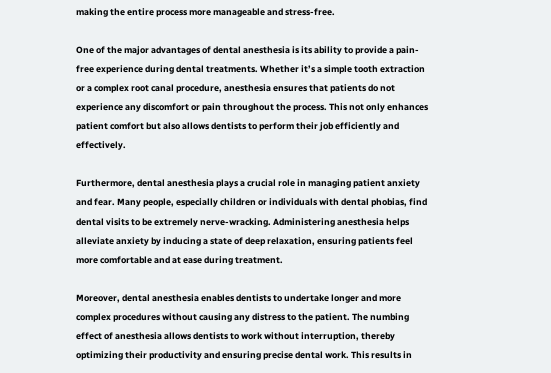making the entire process more manageable and stress-free.

One of the major advantages of dental anesthesia is its ability to provide a pain-free experience during dental treatments. Whether it’s a simple tooth extraction or a complex root canal procedure, anesthesia ensures that patients do not experience any discomfort or pain throughout the process. This not only enhances patient comfort but also allows dentists to perform their job efficiently and effectively.

Furthermore, dental anesthesia plays a crucial role in managing patient anxiety and fear. Many people, especially children or individuals with dental phobias, find dental visits to be extremely nerve-wracking. Administering anesthesia helps alleviate anxiety by inducing a state of deep relaxation, ensuring patients feel more comfortable and at ease during treatment.

Moreover, dental anesthesia enables dentists to undertake longer and more complex procedures without causing any distress to the patient. The numbing effect of anesthesia allows dentists to work without interruption, thereby optimizing their productivity and ensuring precise dental work. This results in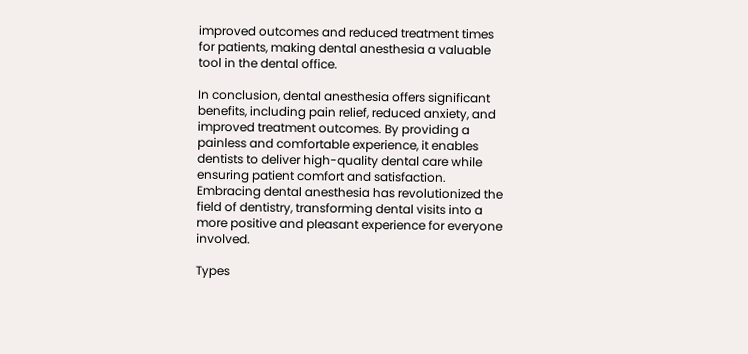improved outcomes and reduced treatment times for patients, making dental anesthesia a valuable tool in the dental office.

In conclusion, dental anesthesia offers significant benefits, including pain relief, reduced anxiety, and improved treatment outcomes. By providing a painless and comfortable experience, it enables dentists to deliver high-quality dental care while ensuring patient comfort and satisfaction. Embracing dental anesthesia has revolutionized the field of dentistry, transforming dental visits into a more positive and pleasant experience for everyone involved.

Types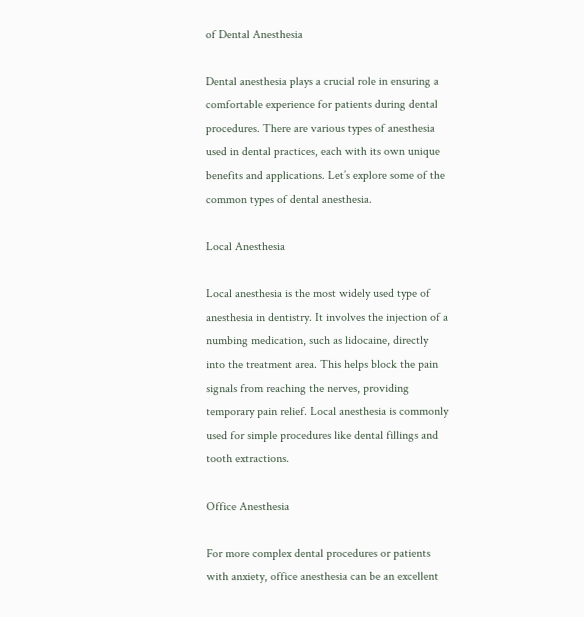of Dental Anesthesia

Dental anesthesia plays a crucial role in ensuring a comfortable experience for patients during dental procedures. There are various types of anesthesia used in dental practices, each with its own unique benefits and applications. Let’s explore some of the common types of dental anesthesia.

Local Anesthesia

Local anesthesia is the most widely used type of anesthesia in dentistry. It involves the injection of a numbing medication, such as lidocaine, directly into the treatment area. This helps block the pain signals from reaching the nerves, providing temporary pain relief. Local anesthesia is commonly used for simple procedures like dental fillings and tooth extractions.

Office Anesthesia

For more complex dental procedures or patients with anxiety, office anesthesia can be an excellent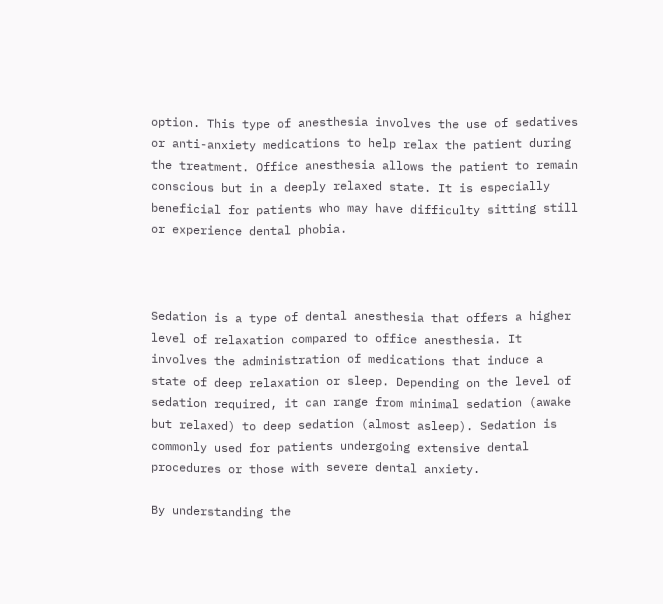option. This type of anesthesia involves the use of sedatives or anti-anxiety medications to help relax the patient during the treatment. Office anesthesia allows the patient to remain conscious but in a deeply relaxed state. It is especially beneficial for patients who may have difficulty sitting still or experience dental phobia.



Sedation is a type of dental anesthesia that offers a higher level of relaxation compared to office anesthesia. It involves the administration of medications that induce a state of deep relaxation or sleep. Depending on the level of sedation required, it can range from minimal sedation (awake but relaxed) to deep sedation (almost asleep). Sedation is commonly used for patients undergoing extensive dental procedures or those with severe dental anxiety.

By understanding the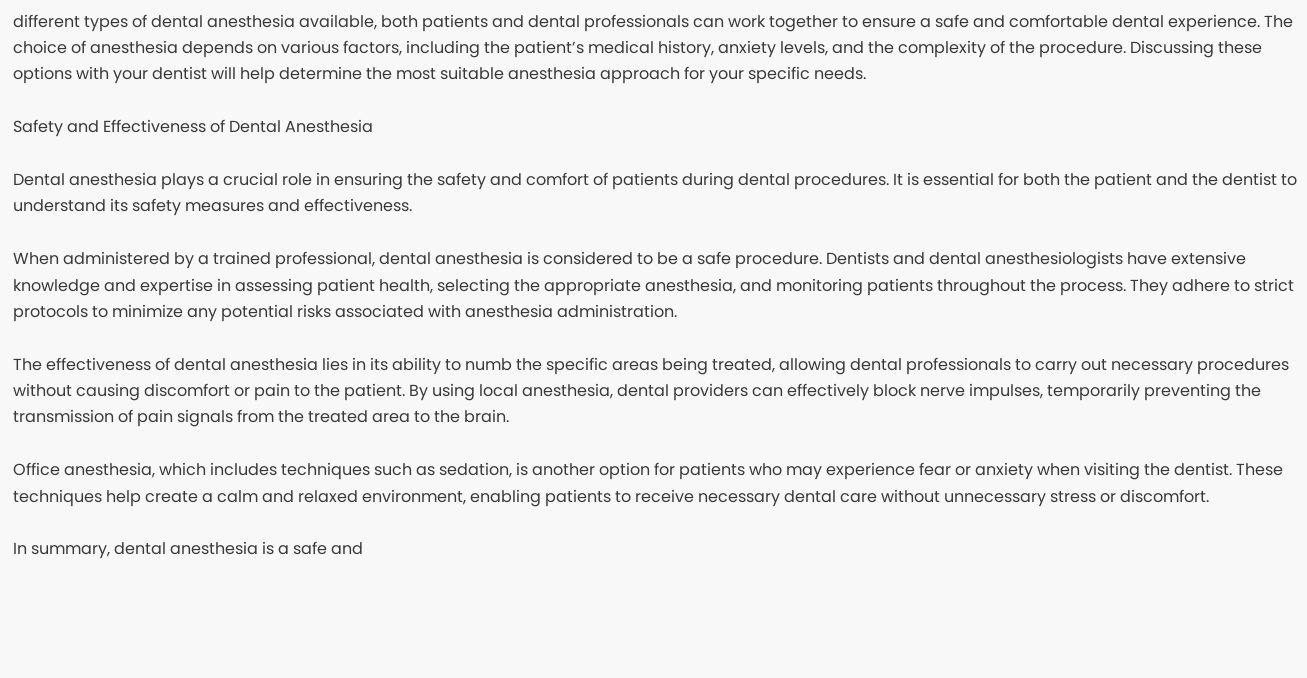different types of dental anesthesia available, both patients and dental professionals can work together to ensure a safe and comfortable dental experience. The choice of anesthesia depends on various factors, including the patient’s medical history, anxiety levels, and the complexity of the procedure. Discussing these options with your dentist will help determine the most suitable anesthesia approach for your specific needs.

Safety and Effectiveness of Dental Anesthesia

Dental anesthesia plays a crucial role in ensuring the safety and comfort of patients during dental procedures. It is essential for both the patient and the dentist to understand its safety measures and effectiveness.

When administered by a trained professional, dental anesthesia is considered to be a safe procedure. Dentists and dental anesthesiologists have extensive knowledge and expertise in assessing patient health, selecting the appropriate anesthesia, and monitoring patients throughout the process. They adhere to strict protocols to minimize any potential risks associated with anesthesia administration.

The effectiveness of dental anesthesia lies in its ability to numb the specific areas being treated, allowing dental professionals to carry out necessary procedures without causing discomfort or pain to the patient. By using local anesthesia, dental providers can effectively block nerve impulses, temporarily preventing the transmission of pain signals from the treated area to the brain.

Office anesthesia, which includes techniques such as sedation, is another option for patients who may experience fear or anxiety when visiting the dentist. These techniques help create a calm and relaxed environment, enabling patients to receive necessary dental care without unnecessary stress or discomfort.

In summary, dental anesthesia is a safe and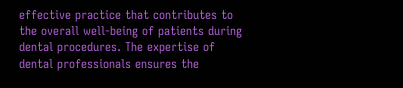effective practice that contributes to the overall well-being of patients during dental procedures. The expertise of dental professionals ensures the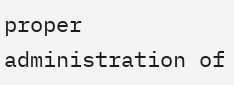proper administration of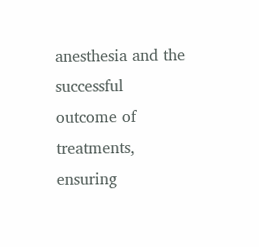anesthesia and the successful outcome of treatments, ensuring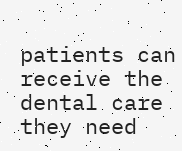patients can receive the dental care they need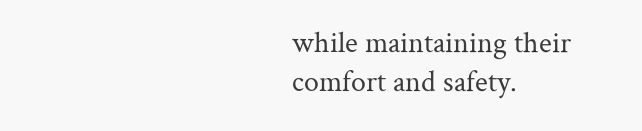while maintaining their comfort and safety.